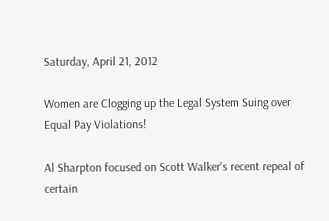Saturday, April 21, 2012

Women are Clogging up the Legal System Suing over Equal Pay Violations!

Al Sharpton focused on Scott Walker's recent repeal of certain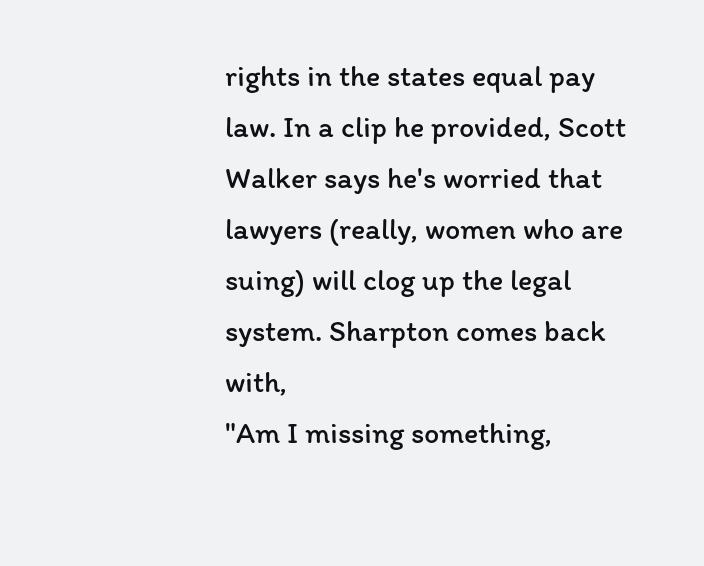rights in the states equal pay law. In a clip he provided, Scott Walker says he's worried that lawyers (really, women who are suing) will clog up the legal system. Sharpton comes back with,
"Am I missing something,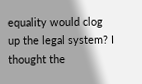equality would clog up the legal system? I thought the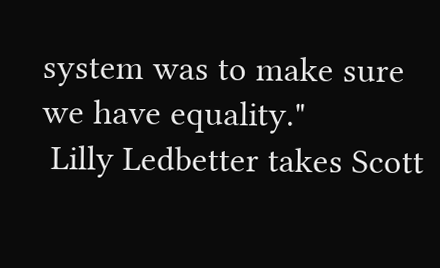system was to make sure we have equality."
 Lilly Ledbetter takes Scott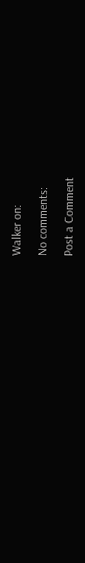Walker on:

No comments:

Post a Comment